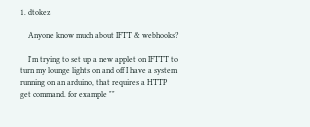1. dtokez

    Anyone know much about IFTT & webhooks?

    I'm trying to set up a new applet on IFTTT to turn my lounge lights on and off I have a system running on an arduino, that requires a HTTP get command. for example ""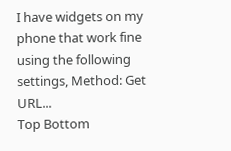I have widgets on my phone that work fine using the following settings, Method: Get URL...
Top Bottom